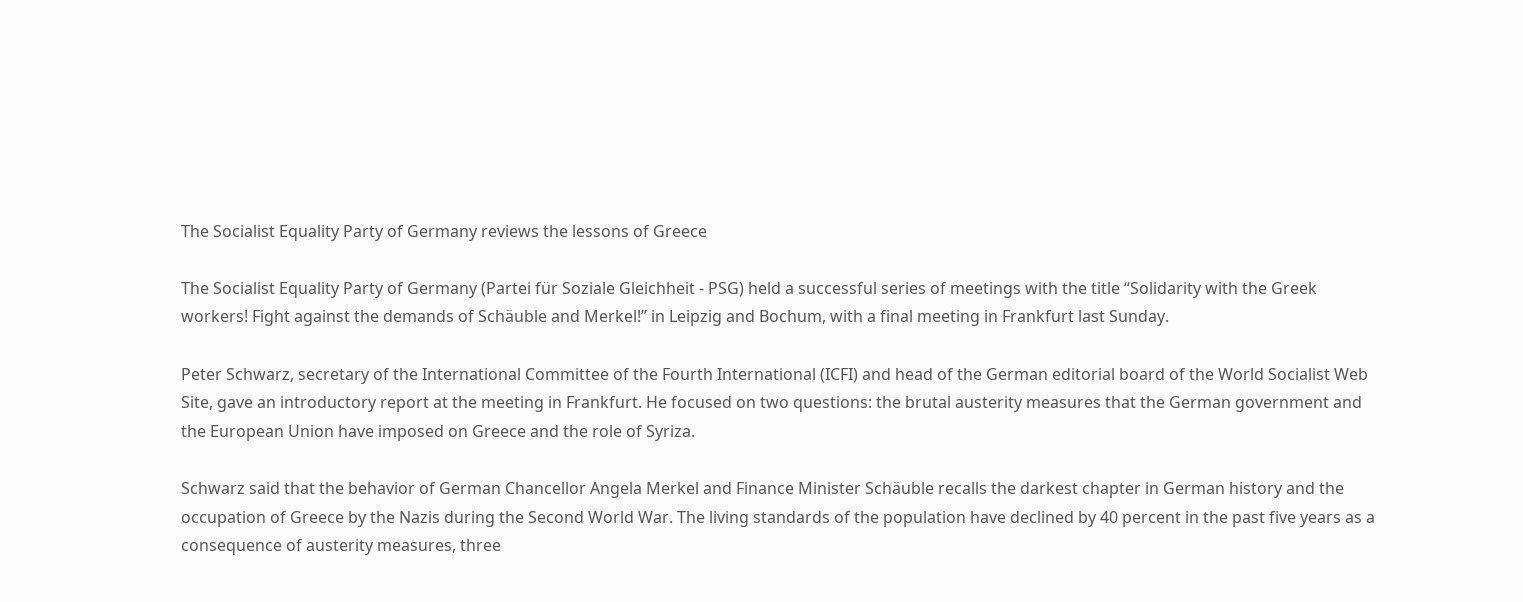The Socialist Equality Party of Germany reviews the lessons of Greece

The Socialist Equality Party of Germany (Partei für Soziale Gleichheit - PSG) held a successful series of meetings with the title “Solidarity with the Greek workers! Fight against the demands of Schäuble and Merkel!” in Leipzig and Bochum, with a final meeting in Frankfurt last Sunday.

Peter Schwarz, secretary of the International Committee of the Fourth International (ICFI) and head of the German editorial board of the World Socialist Web Site, gave an introductory report at the meeting in Frankfurt. He focused on two questions: the brutal austerity measures that the German government and the European Union have imposed on Greece and the role of Syriza.

Schwarz said that the behavior of German Chancellor Angela Merkel and Finance Minister Schäuble recalls the darkest chapter in German history and the occupation of Greece by the Nazis during the Second World War. The living standards of the population have declined by 40 percent in the past five years as a consequence of austerity measures, three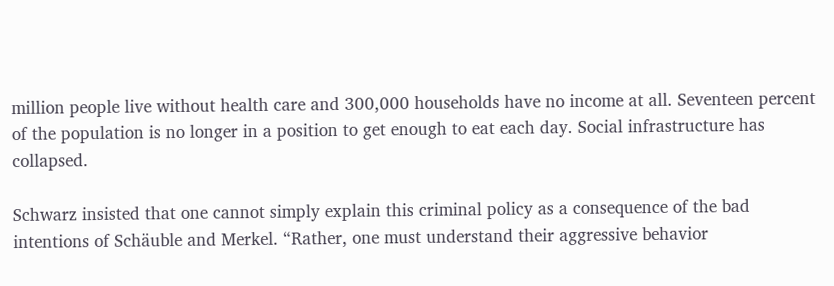million people live without health care and 300,000 households have no income at all. Seventeen percent of the population is no longer in a position to get enough to eat each day. Social infrastructure has collapsed.

Schwarz insisted that one cannot simply explain this criminal policy as a consequence of the bad intentions of Schäuble and Merkel. “Rather, one must understand their aggressive behavior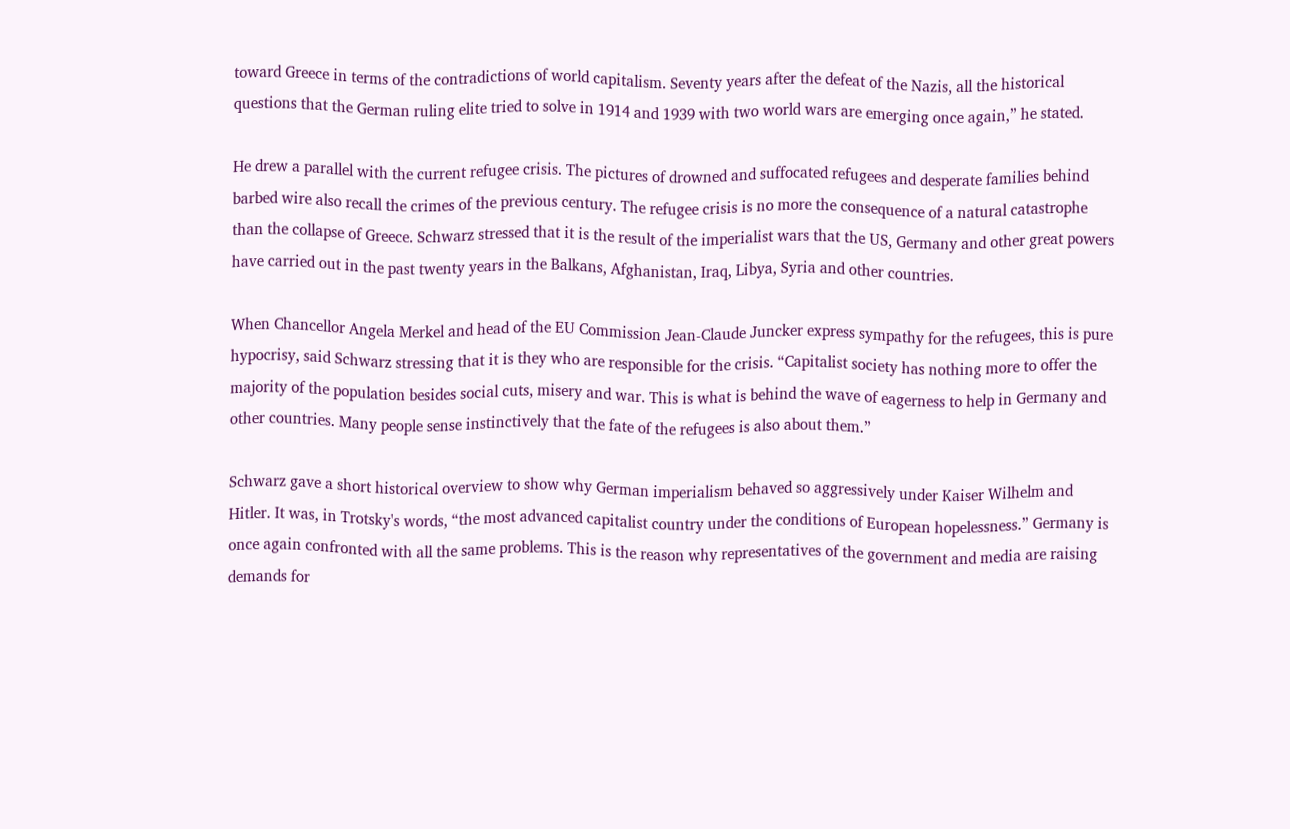toward Greece in terms of the contradictions of world capitalism. Seventy years after the defeat of the Nazis, all the historical questions that the German ruling elite tried to solve in 1914 and 1939 with two world wars are emerging once again,” he stated.

He drew a parallel with the current refugee crisis. The pictures of drowned and suffocated refugees and desperate families behind barbed wire also recall the crimes of the previous century. The refugee crisis is no more the consequence of a natural catastrophe than the collapse of Greece. Schwarz stressed that it is the result of the imperialist wars that the US, Germany and other great powers have carried out in the past twenty years in the Balkans, Afghanistan, Iraq, Libya, Syria and other countries.

When Chancellor Angela Merkel and head of the EU Commission Jean-Claude Juncker express sympathy for the refugees, this is pure hypocrisy, said Schwarz stressing that it is they who are responsible for the crisis. “Capitalist society has nothing more to offer the majority of the population besides social cuts, misery and war. This is what is behind the wave of eagerness to help in Germany and other countries. Many people sense instinctively that the fate of the refugees is also about them.”

Schwarz gave a short historical overview to show why German imperialism behaved so aggressively under Kaiser Wilhelm and Hitler. It was, in Trotsky's words, “the most advanced capitalist country under the conditions of European hopelessness.” Germany is once again confronted with all the same problems. This is the reason why representatives of the government and media are raising demands for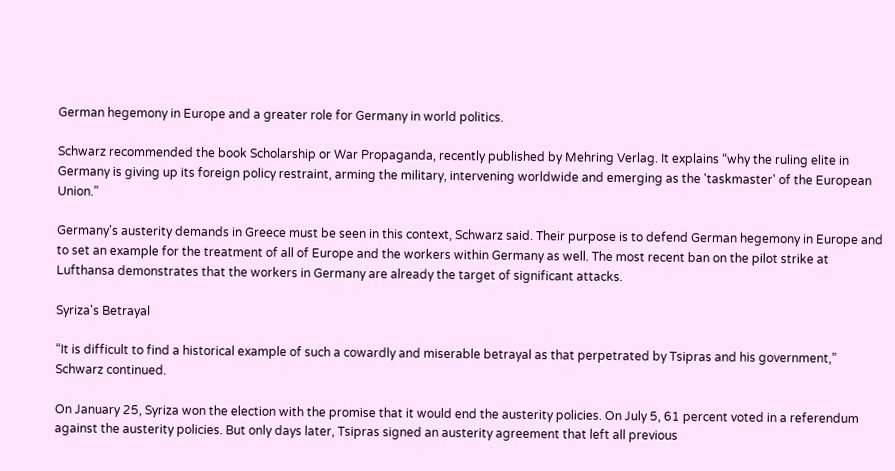German hegemony in Europe and a greater role for Germany in world politics.

Schwarz recommended the book Scholarship or War Propaganda, recently published by Mehring Verlag. It explains “why the ruling elite in Germany is giving up its foreign policy restraint, arming the military, intervening worldwide and emerging as the 'taskmaster' of the European Union.”

Germany's austerity demands in Greece must be seen in this context, Schwarz said. Their purpose is to defend German hegemony in Europe and to set an example for the treatment of all of Europe and the workers within Germany as well. The most recent ban on the pilot strike at Lufthansa demonstrates that the workers in Germany are already the target of significant attacks.

Syriza's Betrayal

“It is difficult to find a historical example of such a cowardly and miserable betrayal as that perpetrated by Tsipras and his government,” Schwarz continued.

On January 25, Syriza won the election with the promise that it would end the austerity policies. On July 5, 61 percent voted in a referendum against the austerity policies. But only days later, Tsipras signed an austerity agreement that left all previous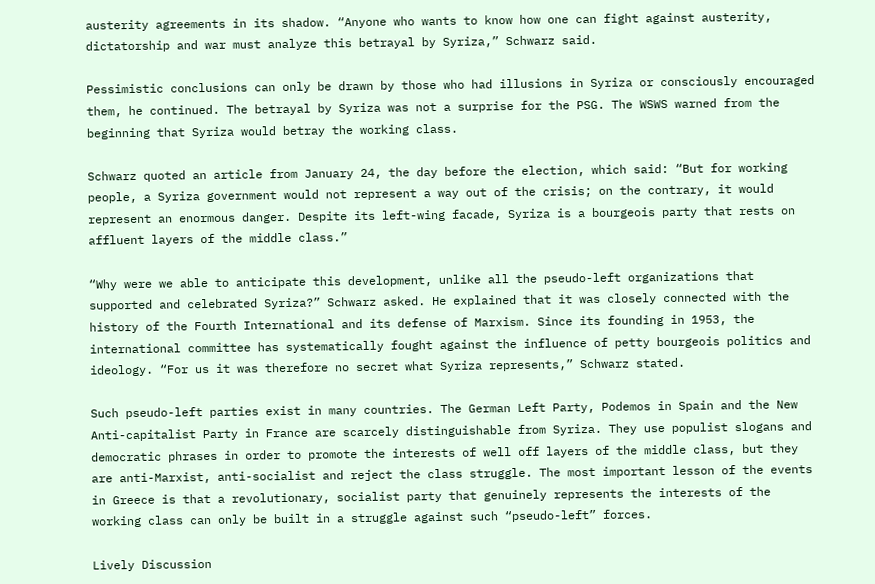austerity agreements in its shadow. “Anyone who wants to know how one can fight against austerity, dictatorship and war must analyze this betrayal by Syriza,” Schwarz said.

Pessimistic conclusions can only be drawn by those who had illusions in Syriza or consciously encouraged them, he continued. The betrayal by Syriza was not a surprise for the PSG. The WSWS warned from the beginning that Syriza would betray the working class.

Schwarz quoted an article from January 24, the day before the election, which said: “But for working people, a Syriza government would not represent a way out of the crisis; on the contrary, it would represent an enormous danger. Despite its left-wing facade, Syriza is a bourgeois party that rests on affluent layers of the middle class.”

“Why were we able to anticipate this development, unlike all the pseudo-left organizations that supported and celebrated Syriza?” Schwarz asked. He explained that it was closely connected with the history of the Fourth International and its defense of Marxism. Since its founding in 1953, the international committee has systematically fought against the influence of petty bourgeois politics and ideology. “For us it was therefore no secret what Syriza represents,” Schwarz stated.

Such pseudo-left parties exist in many countries. The German Left Party, Podemos in Spain and the New Anti-capitalist Party in France are scarcely distinguishable from Syriza. They use populist slogans and democratic phrases in order to promote the interests of well off layers of the middle class, but they are anti-Marxist, anti-socialist and reject the class struggle. The most important lesson of the events in Greece is that a revolutionary, socialist party that genuinely represents the interests of the working class can only be built in a struggle against such “pseudo-left” forces.

Lively Discussion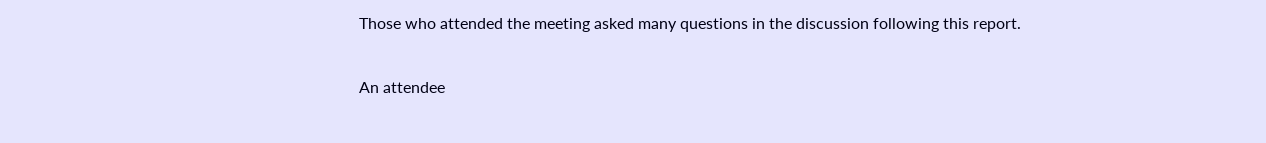Those who attended the meeting asked many questions in the discussion following this report.

An attendee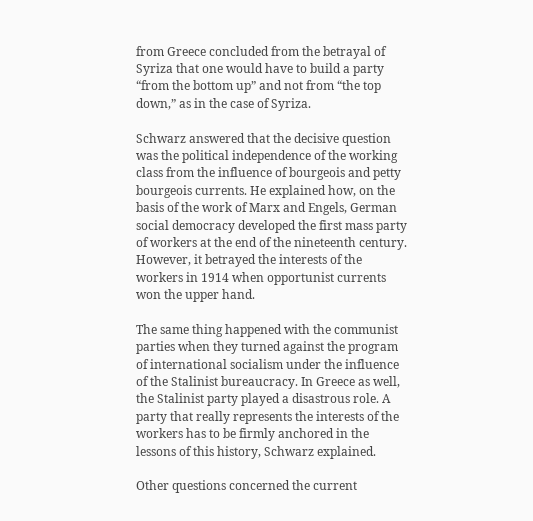from Greece concluded from the betrayal of Syriza that one would have to build a party “from the bottom up” and not from “the top down,” as in the case of Syriza.

Schwarz answered that the decisive question was the political independence of the working class from the influence of bourgeois and petty bourgeois currents. He explained how, on the basis of the work of Marx and Engels, German social democracy developed the first mass party of workers at the end of the nineteenth century. However, it betrayed the interests of the workers in 1914 when opportunist currents won the upper hand.

The same thing happened with the communist parties when they turned against the program of international socialism under the influence of the Stalinist bureaucracy. In Greece as well, the Stalinist party played a disastrous role. A party that really represents the interests of the workers has to be firmly anchored in the lessons of this history, Schwarz explained.

Other questions concerned the current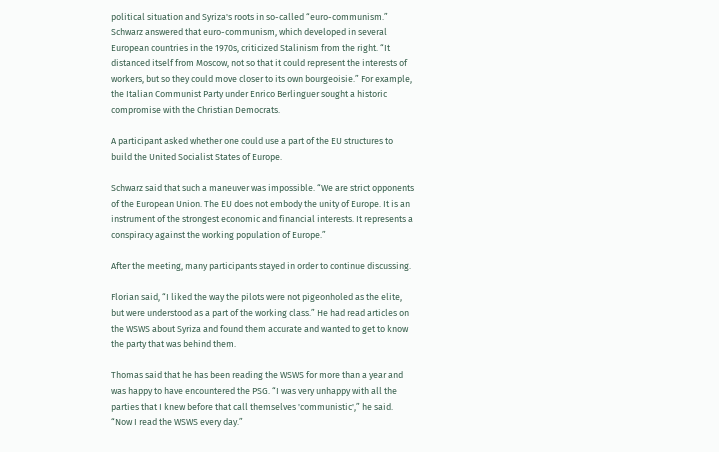political situation and Syriza's roots in so-called “euro-communism.” Schwarz answered that euro-communism, which developed in several European countries in the 1970s, criticized Stalinism from the right. “It distanced itself from Moscow, not so that it could represent the interests of workers, but so they could move closer to its own bourgeoisie.” For example, the Italian Communist Party under Enrico Berlinguer sought a historic compromise with the Christian Democrats.

A participant asked whether one could use a part of the EU structures to build the United Socialist States of Europe.

Schwarz said that such a maneuver was impossible. “We are strict opponents of the European Union. The EU does not embody the unity of Europe. It is an instrument of the strongest economic and financial interests. It represents a conspiracy against the working population of Europe.”

After the meeting, many participants stayed in order to continue discussing.

Florian said, “I liked the way the pilots were not pigeonholed as the elite, but were understood as a part of the working class.” He had read articles on the WSWS about Syriza and found them accurate and wanted to get to know the party that was behind them.

Thomas said that he has been reading the WSWS for more than a year and was happy to have encountered the PSG. “I was very unhappy with all the parties that I knew before that call themselves 'communistic',” he said. “Now I read the WSWS every day.”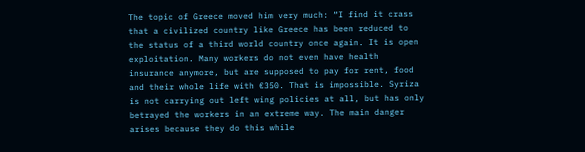The topic of Greece moved him very much: “I find it crass that a civilized country like Greece has been reduced to the status of a third world country once again. It is open exploitation. Many workers do not even have health insurance anymore, but are supposed to pay for rent, food and their whole life with €350. That is impossible. Syriza is not carrying out left wing policies at all, but has only betrayed the workers in an extreme way. The main danger arises because they do this while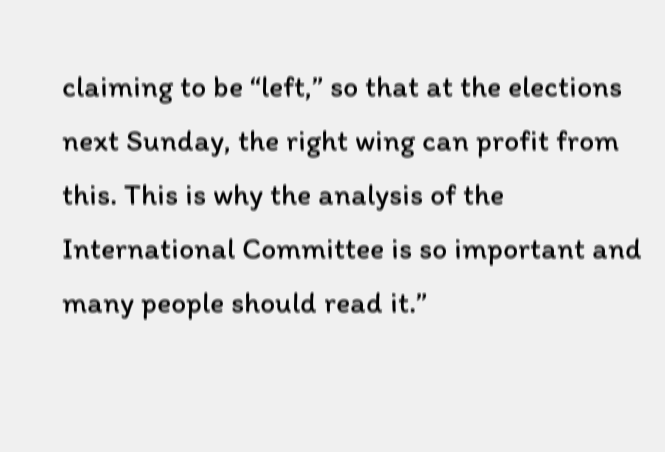claiming to be “left,” so that at the elections next Sunday, the right wing can profit from this. This is why the analysis of the International Committee is so important and many people should read it.”